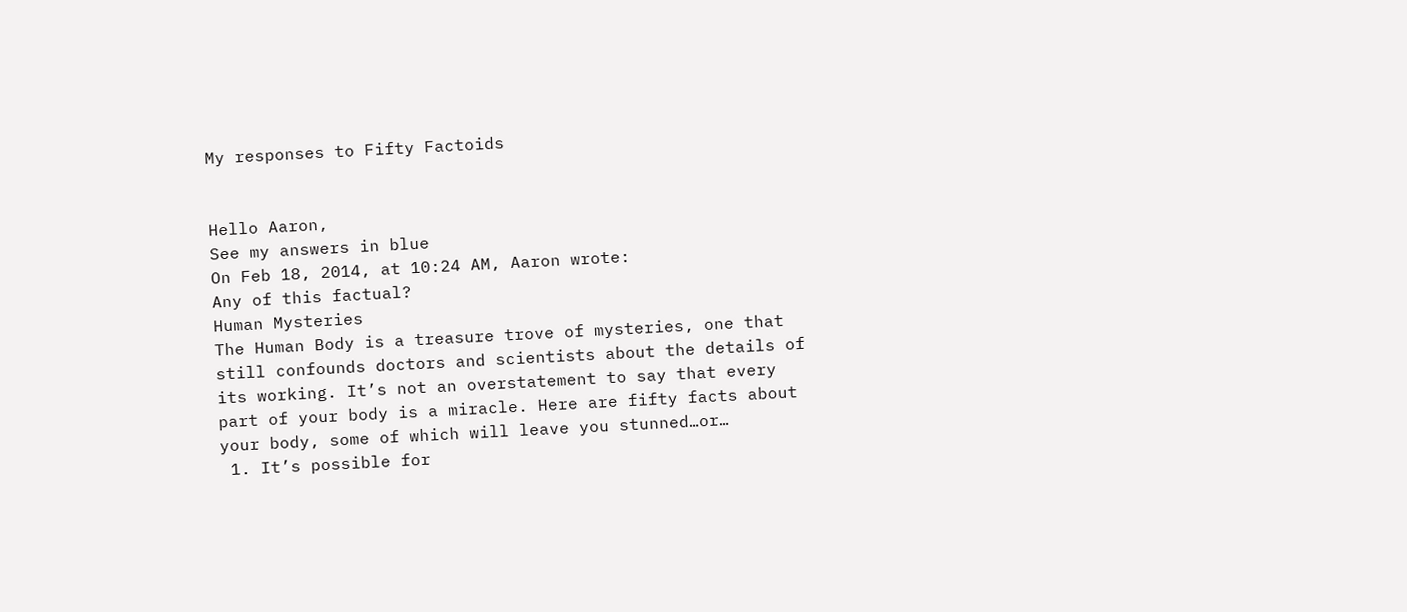My responses to Fifty Factoids


Hello Aaron,
See my answers in blue
On Feb 18, 2014, at 10:24 AM, Aaron wrote:
Any of this factual?
Human Mysteries
The Human Body is a treasure trove of mysteries, one that
still confounds doctors and scientists about the details of
its working. It’s not an overstatement to say that every
part of your body is a miracle. Here are fifty facts about
your body, some of which will leave you stunned…or…
 1. It’s possible for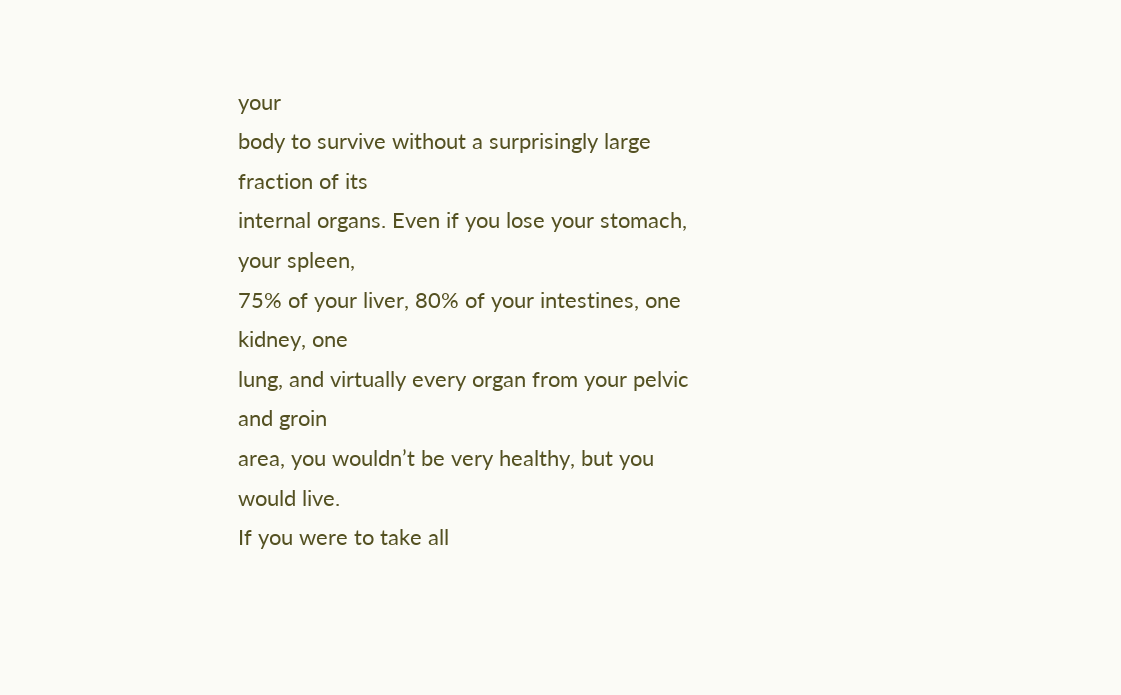your
body to survive without a surprisingly large fraction of its
internal organs. Even if you lose your stomach, your spleen,
75% of your liver, 80% of your intestines, one kidney, one
lung, and virtually every organ from your pelvic and groin
area, you wouldn’t be very healthy, but you would live.
If you were to take all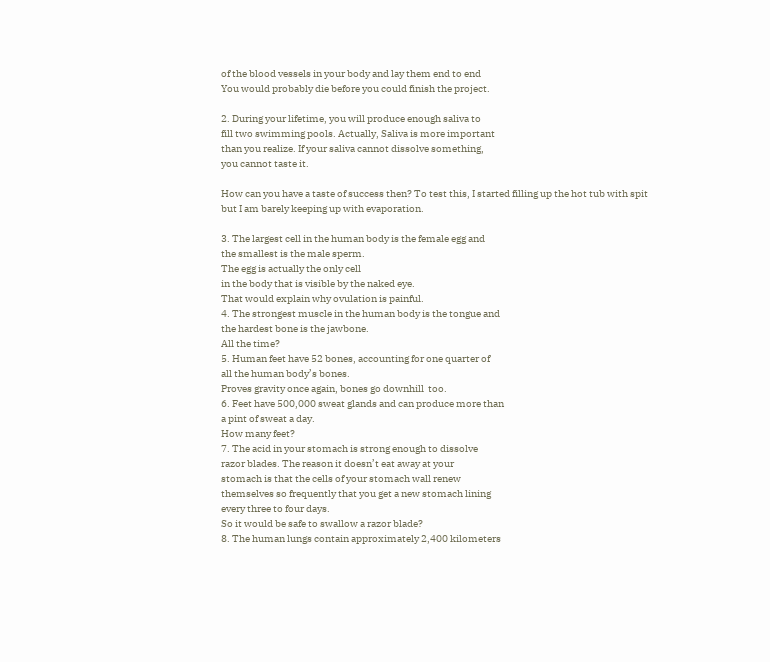of the blood vessels in your body and lay them end to end
You would probably die before you could finish the project.

2. During your lifetime, you will produce enough saliva to
fill two swimming pools. Actually, Saliva is more important
than you realize. If your saliva cannot dissolve something,
you cannot taste it.

How can you have a taste of success then? To test this, I started filling up the hot tub with spit but I am barely keeping up with evaporation.

3. The largest cell in the human body is the female egg and
the smallest is the male sperm.
The egg is actually the only cell
in the body that is visible by the naked eye.
That would explain why ovulation is painful.
4. The strongest muscle in the human body is the tongue and
the hardest bone is the jawbone.
All the time?
5. Human feet have 52 bones, accounting for one quarter of
all the human body’s bones.
Proves gravity once again, bones go downhill  too.
6. Feet have 500,000 sweat glands and can produce more than
a pint of sweat a day.
How many feet?
7. The acid in your stomach is strong enough to dissolve
razor blades. The reason it doesn’t eat away at your
stomach is that the cells of your stomach wall renew
themselves so frequently that you get a new stomach lining
every three to four days.
So it would be safe to swallow a razor blade?
8. The human lungs contain approximately 2,400 kilometers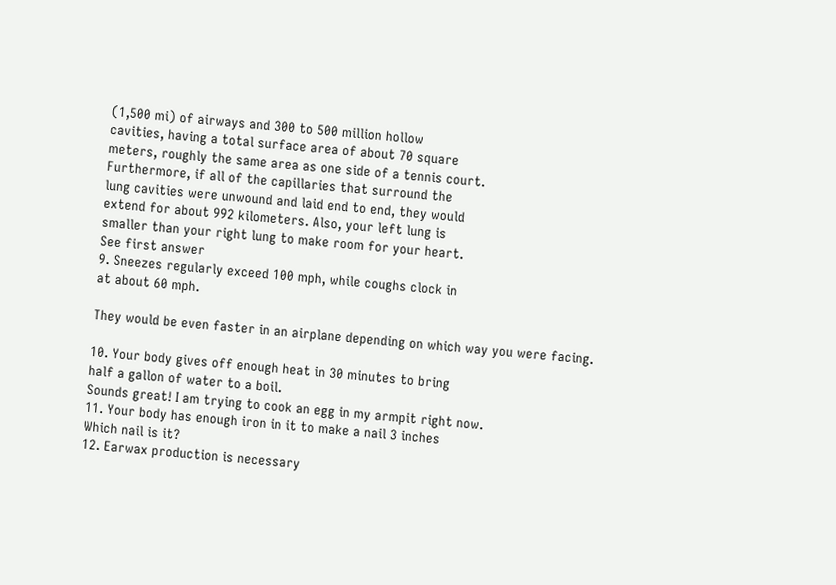(1,500 mi) of airways and 300 to 500 million hollow
cavities, having a total surface area of about 70 square
meters, roughly the same area as one side of a tennis court.
Furthermore, if all of the capillaries that surround the
lung cavities were unwound and laid end to end, they would
extend for about 992 kilometers. Also, your left lung is
smaller than your right lung to make room for your heart.
See first answer
9. Sneezes regularly exceed 100 mph, while coughs clock in
at about 60 mph.

They would be even faster in an airplane depending on which way you were facing.

10. Your body gives off enough heat in 30 minutes to bring
half a gallon of water to a boil.
Sounds great! I am trying to cook an egg in my armpit right now.
11. Your body has enough iron in it to make a nail 3 inches
Which nail is it?
12. Earwax production is necessary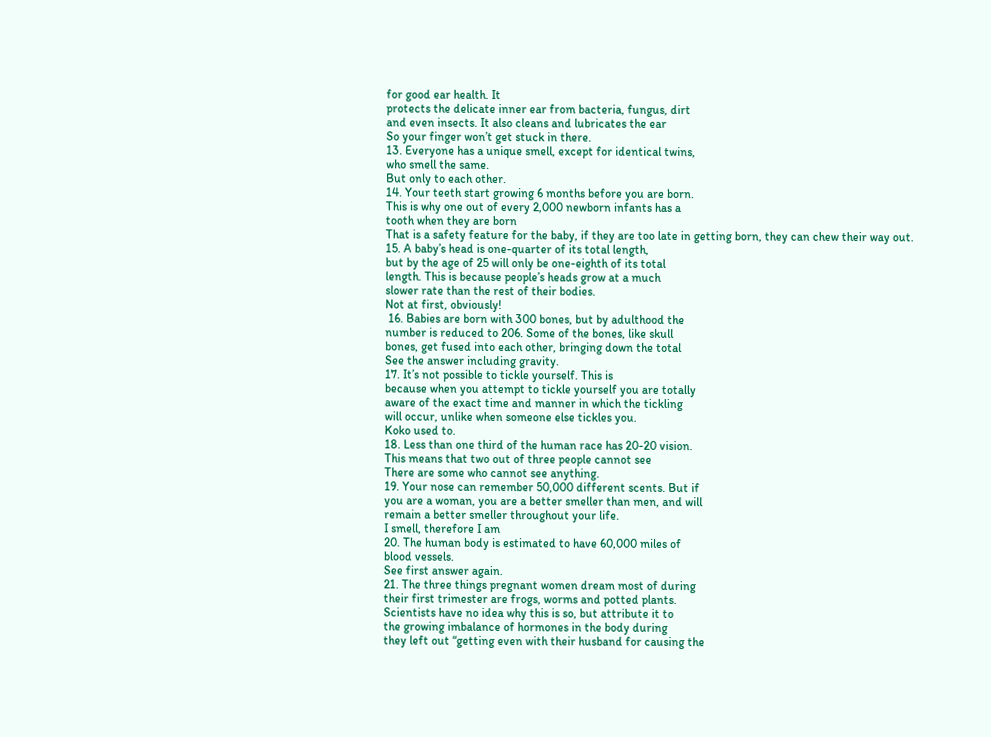for good ear health. It
protects the delicate inner ear from bacteria, fungus, dirt
and even insects. It also cleans and lubricates the ear
So your finger won’t get stuck in there.
13. Everyone has a unique smell, except for identical twins,
who smell the same.
But only to each other.
14. Your teeth start growing 6 months before you are born.
This is why one out of every 2,000 newborn infants has a
tooth when they are born
That is a safety feature for the baby, if they are too late in getting born, they can chew their way out.
15. A baby’s head is one-quarter of its total length,
but by the age of 25 will only be one-eighth of its total
length. This is because people’s heads grow at a much
slower rate than the rest of their bodies.
Not at first, obviously!
 16. Babies are born with 300 bones, but by adulthood the
number is reduced to 206. Some of the bones, like skull
bones, get fused into each other, bringing down the total
See the answer including gravity.
17. It’s not possible to tickle yourself. This is
because when you attempt to tickle yourself you are totally
aware of the exact time and manner in which the tickling
will occur, unlike when someone else tickles you.
Koko used to.
18. Less than one third of the human race has 20-20 vision.
This means that two out of three people cannot see
There are some who cannot see anything.
19. Your nose can remember 50,000 different scents. But if
you are a woman, you are a better smeller than men, and will
remain a better smeller throughout your life.
I smell, therefore I am
20. The human body is estimated to have 60,000 miles of
blood vessels.
See first answer again.
21. The three things pregnant women dream most of during
their first trimester are frogs, worms and potted plants.
Scientists have no idea why this is so, but attribute it to
the growing imbalance of hormones in the body during
they left out “getting even with their husband for causing the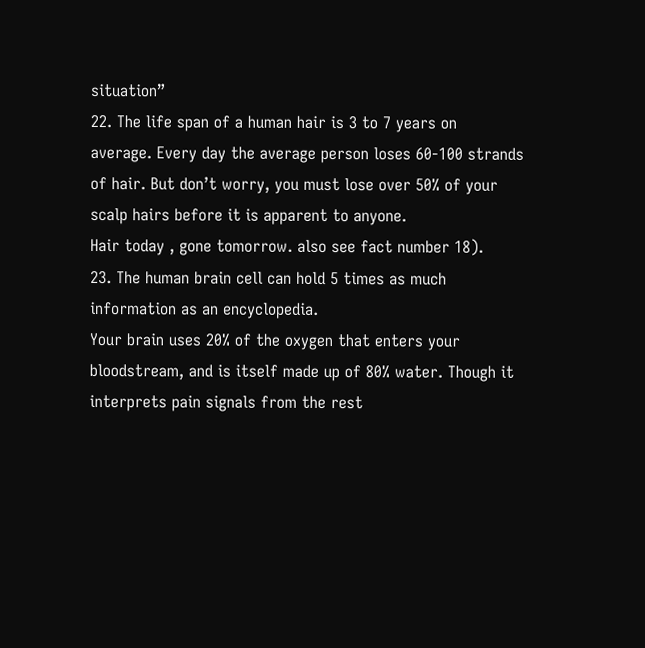situation”
22. The life span of a human hair is 3 to 7 years on
average. Every day the average person loses 60-100 strands
of hair. But don’t worry, you must lose over 50% of your
scalp hairs before it is apparent to anyone.
Hair today , gone tomorrow. also see fact number 18).
23. The human brain cell can hold 5 times as much
information as an encyclopedia.
Your brain uses 20% of the oxygen that enters your
bloodstream, and is itself made up of 80% water. Though it
interprets pain signals from the rest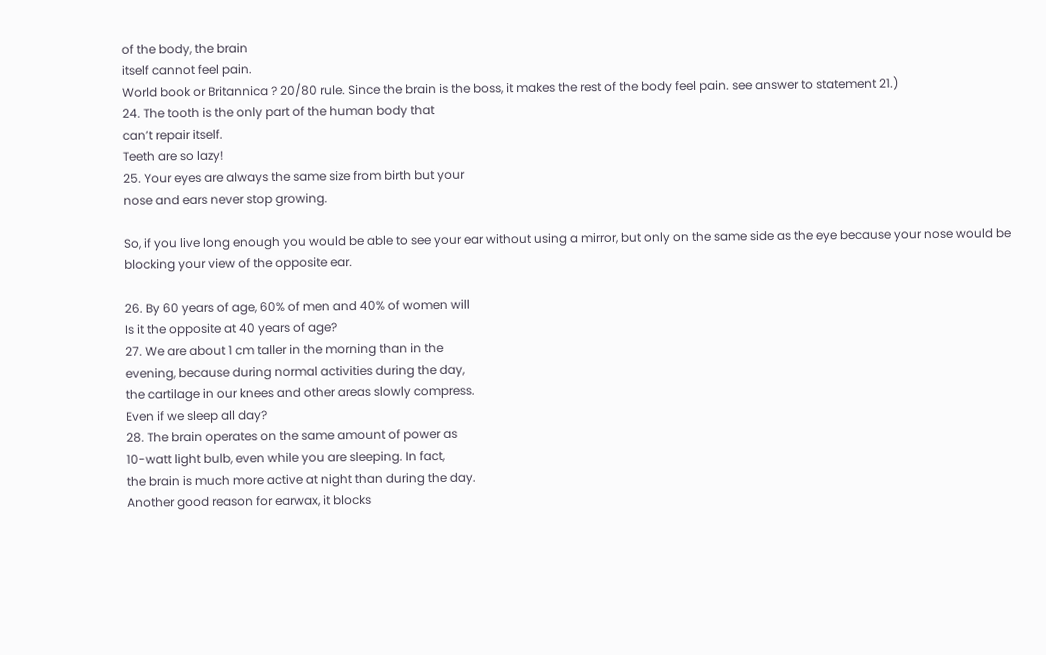of the body, the brain
itself cannot feel pain.
World book or Britannica ? 20/80 rule. Since the brain is the boss, it makes the rest of the body feel pain. see answer to statement 21.)
24. The tooth is the only part of the human body that
can’t repair itself.
Teeth are so lazy!
25. Your eyes are always the same size from birth but your
nose and ears never stop growing.

So, if you live long enough you would be able to see your ear without using a mirror, but only on the same side as the eye because your nose would be blocking your view of the opposite ear.

26. By 60 years of age, 60% of men and 40% of women will
Is it the opposite at 40 years of age?
27. We are about 1 cm taller in the morning than in the
evening, because during normal activities during the day,
the cartilage in our knees and other areas slowly compress.
Even if we sleep all day?
28. The brain operates on the same amount of power as
10-watt light bulb, even while you are sleeping. In fact,
the brain is much more active at night than during the day.
Another good reason for earwax, it blocks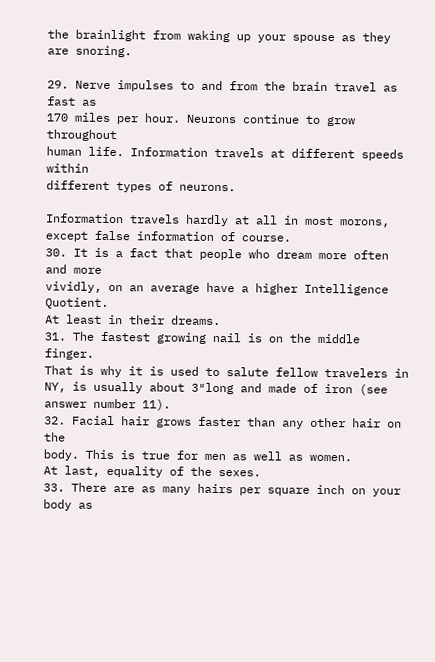the brainlight from waking up your spouse as they are snoring.

29. Nerve impulses to and from the brain travel as fast as
170 miles per hour. Neurons continue to grow throughout
human life. Information travels at different speeds within
different types of neurons.

Information travels hardly at all in most morons, except false information of course.
30. It is a fact that people who dream more often and more
vividly, on an average have a higher Intelligence Quotient.
At least in their dreams.
31. The fastest growing nail is on the middle finger.
That is why it is used to salute fellow travelers in NY, is usually about 3″long and made of iron (see answer number 11).
32. Facial hair grows faster than any other hair on the
body. This is true for men as well as women.
At last, equality of the sexes.
33. There are as many hairs per square inch on your body as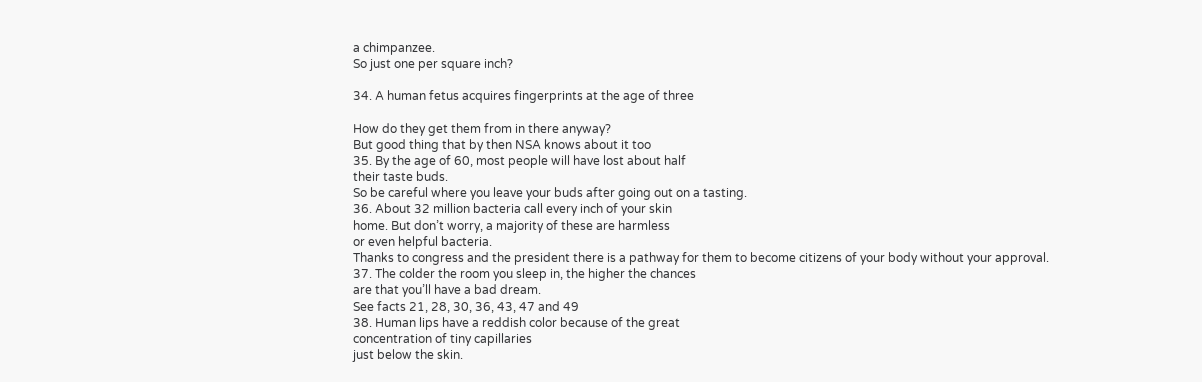a chimpanzee.
So just one per square inch?

34. A human fetus acquires fingerprints at the age of three

How do they get them from in there anyway?
But good thing that by then NSA knows about it too
35. By the age of 60, most people will have lost about half
their taste buds.
So be careful where you leave your buds after going out on a tasting.
36. About 32 million bacteria call every inch of your skin
home. But don’t worry, a majority of these are harmless
or even helpful bacteria.
Thanks to congress and the president there is a pathway for them to become citizens of your body without your approval.
37. The colder the room you sleep in, the higher the chances
are that you’ll have a bad dream.
See facts 21, 28, 30, 36, 43, 47 and 49
38. Human lips have a reddish color because of the great
concentration of tiny capillaries
just below the skin.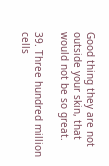Good thing they are not outside your skin, that would not be so great.

39. Three hundred million cells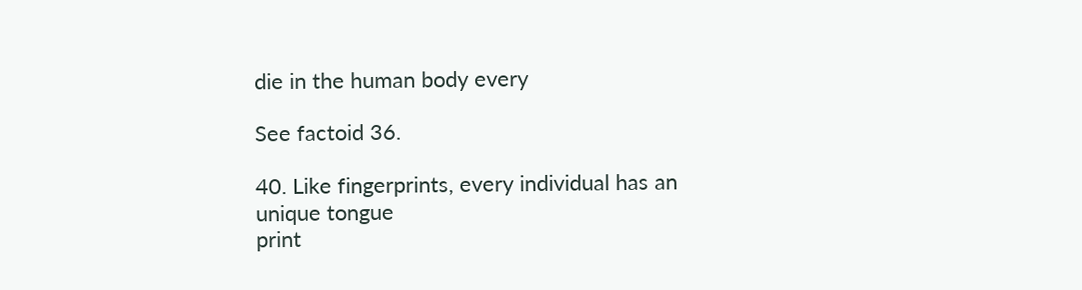die in the human body every

See factoid 36.

40. Like fingerprints, every individual has an unique tongue
print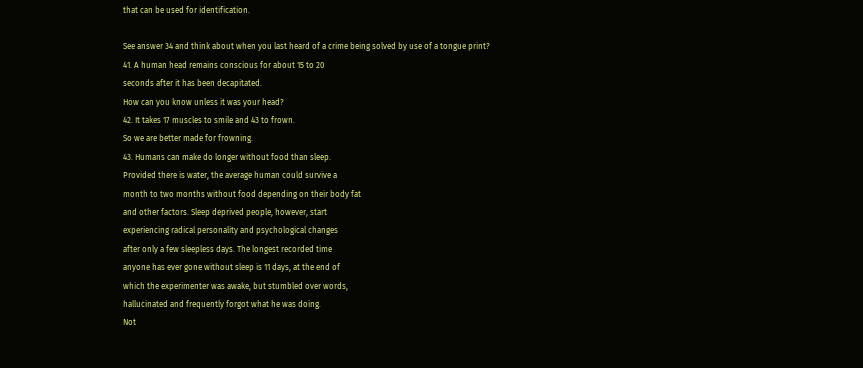that can be used for identification.

See answer 34 and think about when you last heard of a crime being solved by use of a tongue print?
41. A human head remains conscious for about 15 to 20
seconds after it has been decapitated.
How can you know unless it was your head?
42. It takes 17 muscles to smile and 43 to frown.
So we are better made for frowning.
43. Humans can make do longer without food than sleep.
Provided there is water, the average human could survive a
month to two months without food depending on their body fat
and other factors. Sleep deprived people, however, start
experiencing radical personality and psychological changes
after only a few sleepless days. The longest recorded time
anyone has ever gone without sleep is 11 days, at the end of
which the experimenter was awake, but stumbled over words,
hallucinated and frequently forgot what he was doing.
Not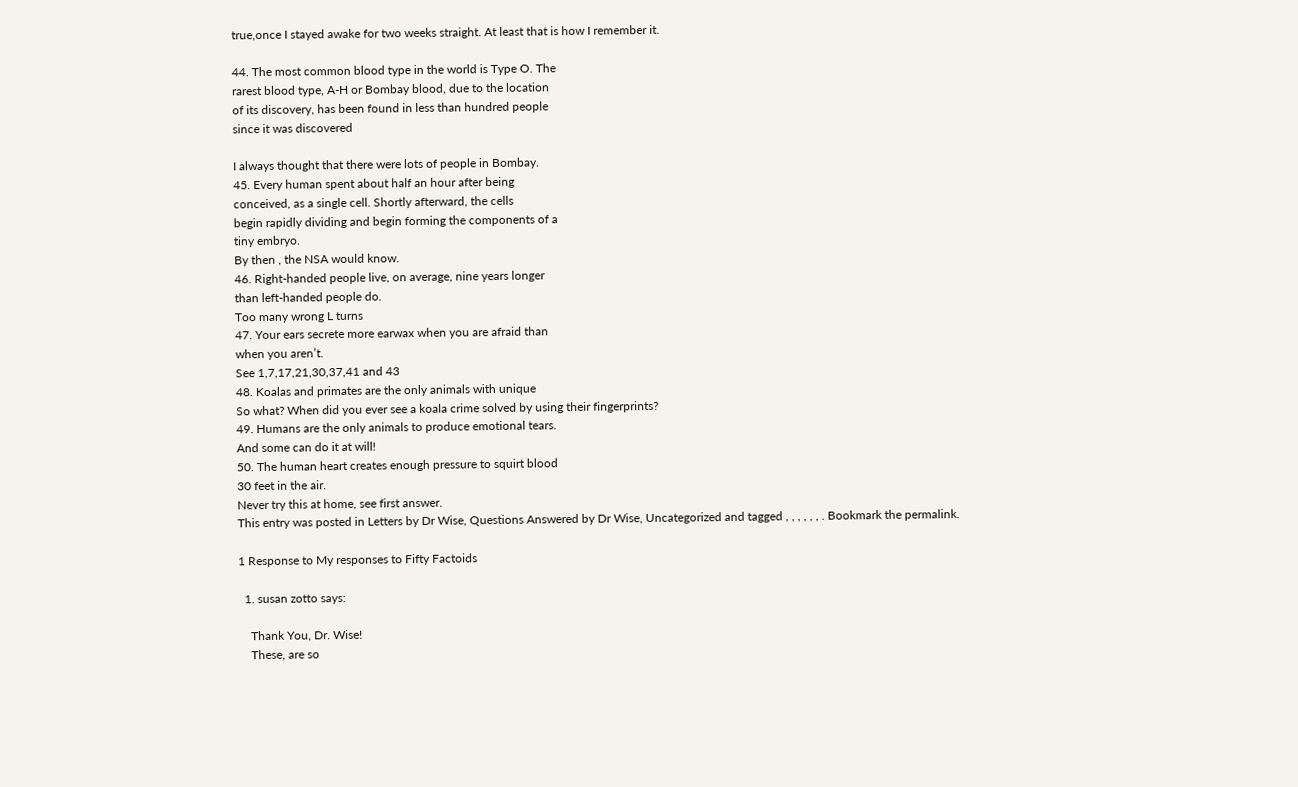true,once I stayed awake for two weeks straight. At least that is how I remember it.

44. The most common blood type in the world is Type O. The
rarest blood type, A-H or Bombay blood, due to the location
of its discovery, has been found in less than hundred people
since it was discovered

I always thought that there were lots of people in Bombay.
45. Every human spent about half an hour after being
conceived, as a single cell. Shortly afterward, the cells
begin rapidly dividing and begin forming the components of a
tiny embryo.
By then , the NSA would know.
46. Right-handed people live, on average, nine years longer
than left-handed people do.
Too many wrong L turns
47. Your ears secrete more earwax when you are afraid than
when you aren’t.
See 1,7,17,21,30,37,41 and 43
48. Koalas and primates are the only animals with unique
So what? When did you ever see a koala crime solved by using their fingerprints?
49. Humans are the only animals to produce emotional tears.
And some can do it at will!
50. The human heart creates enough pressure to squirt blood
30 feet in the air.
Never try this at home, see first answer.
This entry was posted in Letters by Dr Wise, Questions Answered by Dr Wise, Uncategorized and tagged , , , , , , . Bookmark the permalink.

1 Response to My responses to Fifty Factoids

  1. susan zotto says:

    Thank You, Dr. Wise!
    These, are so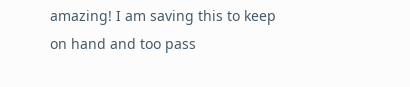amazing! I am saving this to keep on hand and too pass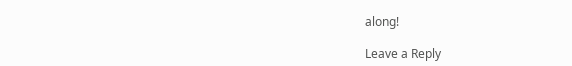along!

Leave a Reply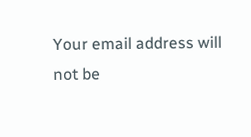Your email address will not be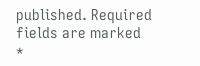published. Required fields are marked *